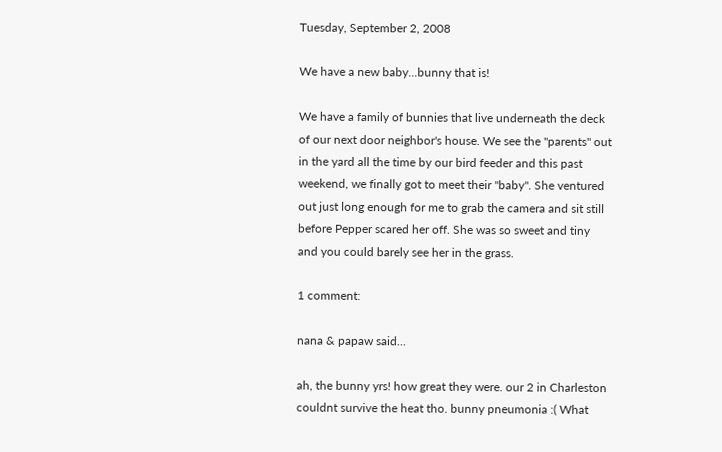Tuesday, September 2, 2008

We have a new baby...bunny that is!

We have a family of bunnies that live underneath the deck of our next door neighbor's house. We see the "parents" out in the yard all the time by our bird feeder and this past weekend, we finally got to meet their "baby". She ventured out just long enough for me to grab the camera and sit still before Pepper scared her off. She was so sweet and tiny and you could barely see her in the grass.

1 comment:

nana & papaw said...

ah, the bunny yrs! how great they were. our 2 in Charleston couldnt survive the heat tho. bunny pneumonia :( What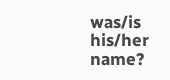was/is his/her name?